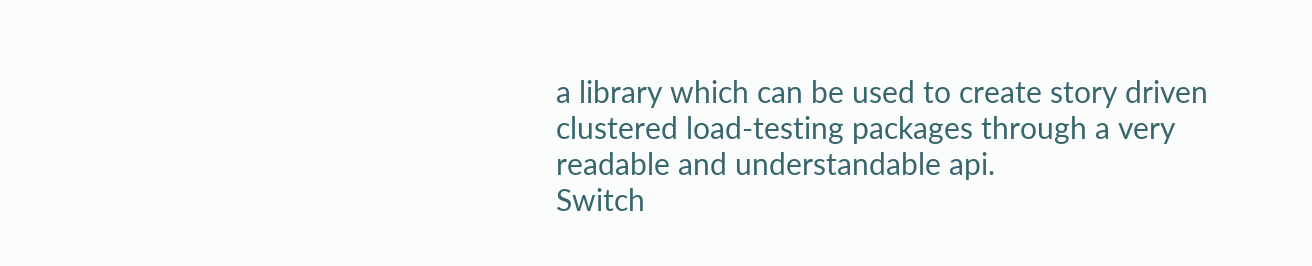a library which can be used to create story driven clustered load-testing packages through a very readable and understandable api.
Switch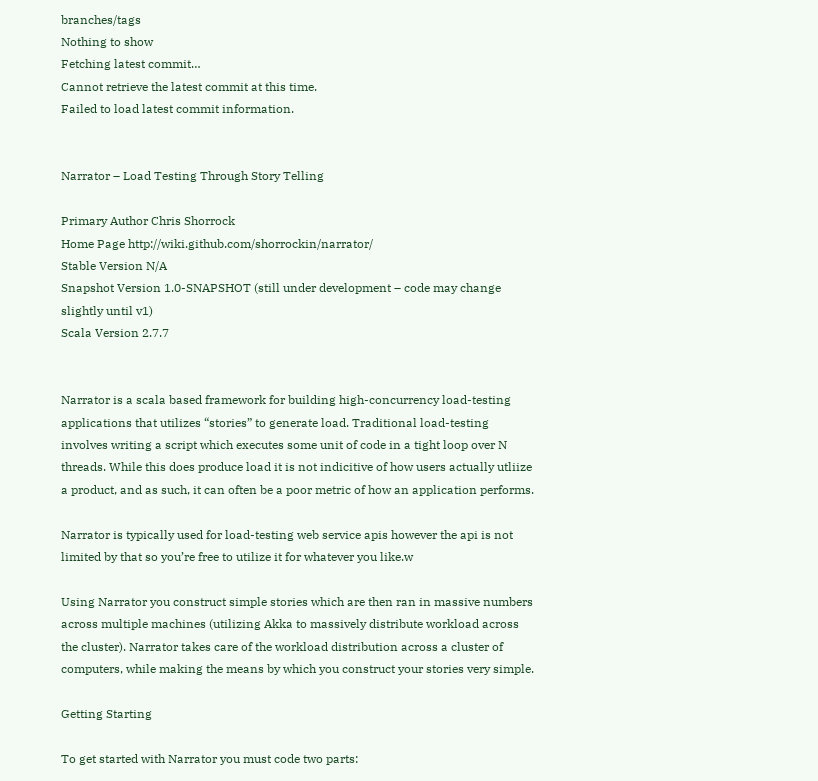branches/tags
Nothing to show
Fetching latest commit…
Cannot retrieve the latest commit at this time.
Failed to load latest commit information.


Narrator – Load Testing Through Story Telling

Primary Author Chris Shorrock
Home Page http://wiki.github.com/shorrockin/narrator/
Stable Version N/A
Snapshot Version 1.0-SNAPSHOT (still under development – code may change slightly until v1)
Scala Version 2.7.7


Narrator is a scala based framework for building high-concurrency load-testing applications that utilizes “stories” to generate load. Traditional load-testing involves writing a script which executes some unit of code in a tight loop over N threads. While this does produce load it is not indicitive of how users actually utliize a product, and as such, it can often be a poor metric of how an application performs.

Narrator is typically used for load-testing web service apis however the api is not limited by that so you’re free to utilize it for whatever you like.w

Using Narrator you construct simple stories which are then ran in massive numbers across multiple machines (utilizing Akka to massively distribute workload across the cluster). Narrator takes care of the workload distribution across a cluster of computers, while making the means by which you construct your stories very simple.

Getting Starting

To get started with Narrator you must code two parts: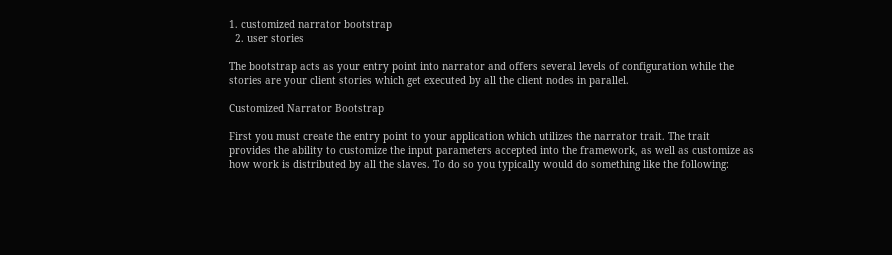1. customized narrator bootstrap
  2. user stories

The bootstrap acts as your entry point into narrator and offers several levels of configuration while the stories are your client stories which get executed by all the client nodes in parallel.

Customized Narrator Bootstrap

First you must create the entry point to your application which utilizes the narrator trait. The trait provides the ability to customize the input parameters accepted into the framework, as well as customize as how work is distributed by all the slaves. To do so you typically would do something like the following: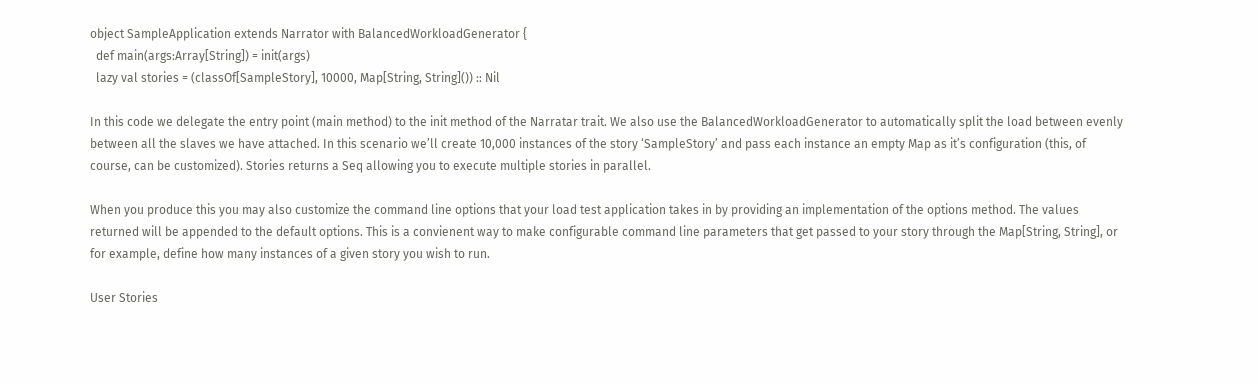object SampleApplication extends Narrator with BalancedWorkloadGenerator {
  def main(args:Array[String]) = init(args)
  lazy val stories = (classOf[SampleStory], 10000, Map[String, String]()) :: Nil

In this code we delegate the entry point (main method) to the init method of the Narratar trait. We also use the BalancedWorkloadGenerator to automatically split the load between evenly between all the slaves we have attached. In this scenario we’ll create 10,000 instances of the story ‘SampleStory’ and pass each instance an empty Map as it’s configuration (this, of course, can be customized). Stories returns a Seq allowing you to execute multiple stories in parallel.

When you produce this you may also customize the command line options that your load test application takes in by providing an implementation of the options method. The values returned will be appended to the default options. This is a convienent way to make configurable command line parameters that get passed to your story through the Map[String, String], or for example, define how many instances of a given story you wish to run.

User Stories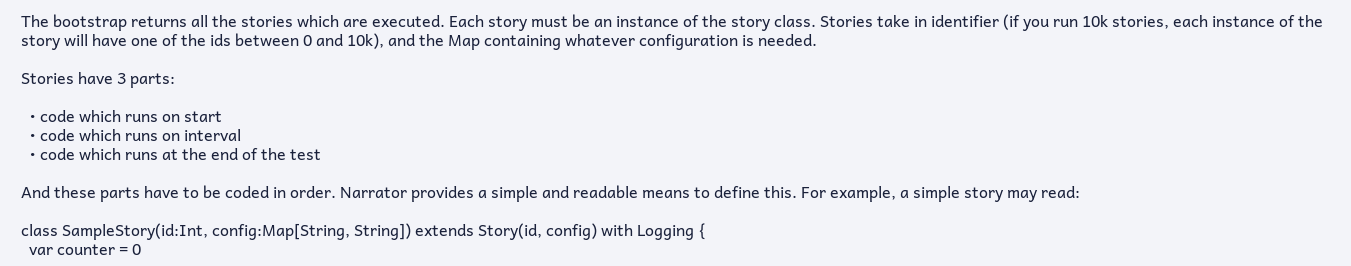The bootstrap returns all the stories which are executed. Each story must be an instance of the story class. Stories take in identifier (if you run 10k stories, each instance of the story will have one of the ids between 0 and 10k), and the Map containing whatever configuration is needed.

Stories have 3 parts:

  • code which runs on start
  • code which runs on interval
  • code which runs at the end of the test

And these parts have to be coded in order. Narrator provides a simple and readable means to define this. For example, a simple story may read:

class SampleStory(id:Int, config:Map[String, String]) extends Story(id, config) with Logging {
  var counter = 0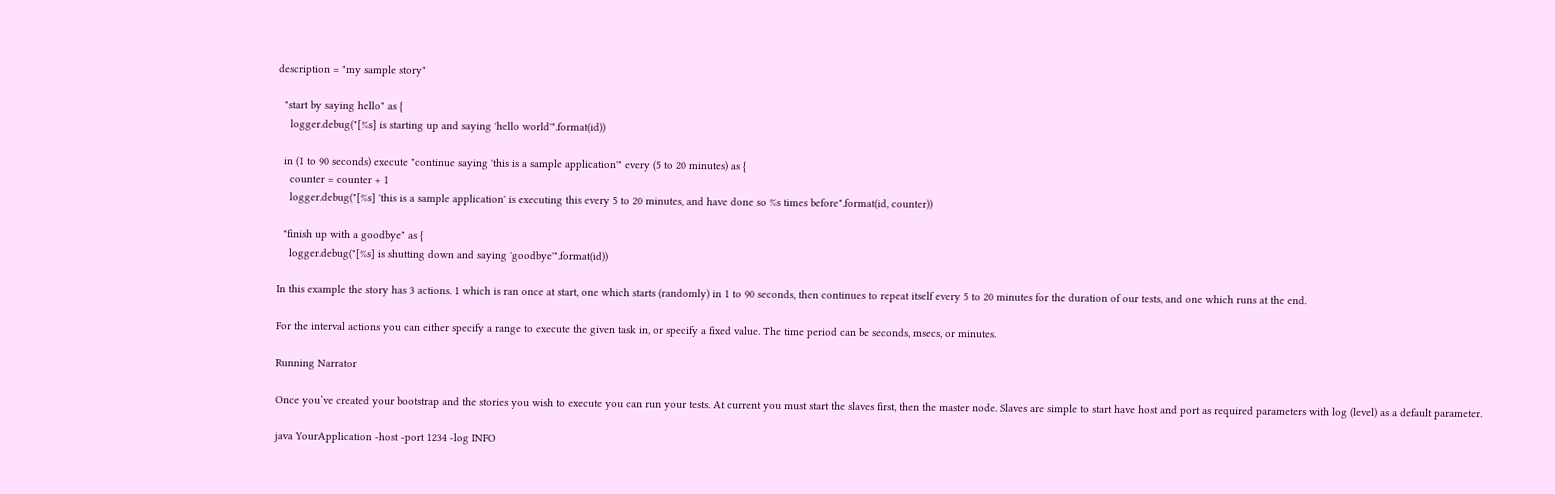description = "my sample story"

  "start by saying hello" as {
    logger.debug("[%s] is starting up and saying 'hello world'".format(id))

  in (1 to 90 seconds) execute "continue saying 'this is a sample application'" every (5 to 20 minutes) as {
    counter = counter + 1
    logger.debug("[%s] 'this is a sample application' is executing this every 5 to 20 minutes, and have done so %s times before".format(id, counter))

  "finish up with a goodbye" as {
    logger.debug("[%s] is shutting down and saying 'goodbye'".format(id))

In this example the story has 3 actions. 1 which is ran once at start, one which starts (randomly) in 1 to 90 seconds, then continues to repeat itself every 5 to 20 minutes for the duration of our tests, and one which runs at the end.

For the interval actions you can either specify a range to execute the given task in, or specify a fixed value. The time period can be seconds, msecs, or minutes.

Running Narrator

Once you’ve created your bootstrap and the stories you wish to execute you can run your tests. At current you must start the slaves first, then the master node. Slaves are simple to start have host and port as required parameters with log (level) as a default parameter.

java YourApplication -host -port 1234 -log INFO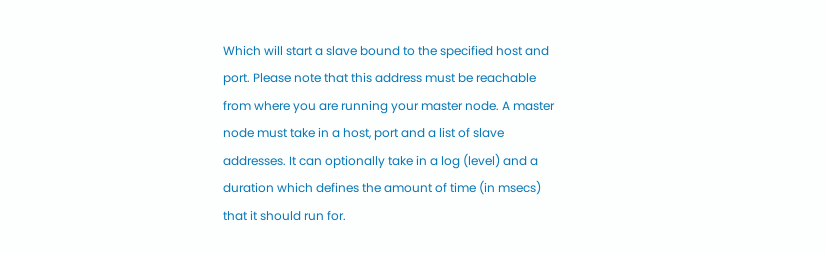Which will start a slave bound to the specified host and port. Please note that this address must be reachable from where you are running your master node. A master node must take in a host, port and a list of slave addresses. It can optionally take in a log (level) and a duration which defines the amount of time (in msecs) that it should run for.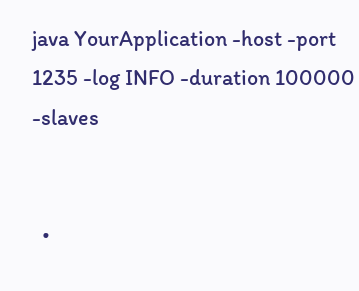java YourApplication -host -port 1235 -log INFO -duration 100000 -slaves


  •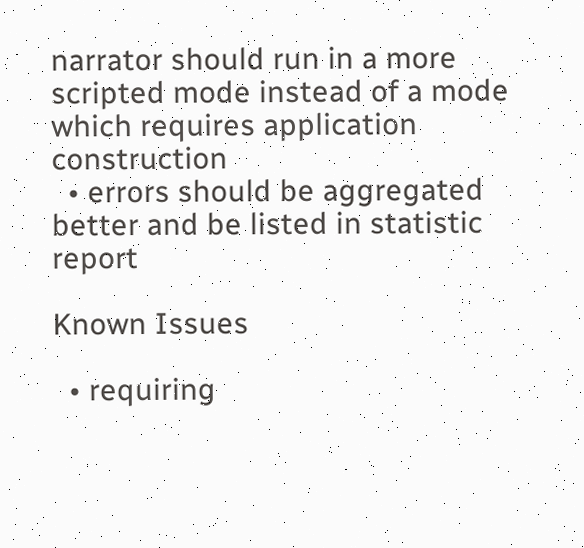narrator should run in a more scripted mode instead of a mode which requires application construction
  • errors should be aggregated better and be listed in statistic report

Known Issues

  • requiring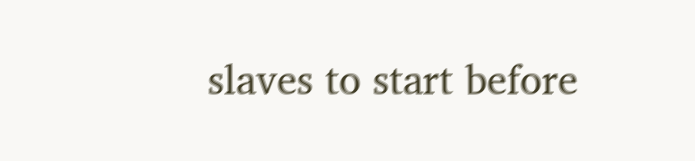slaves to start before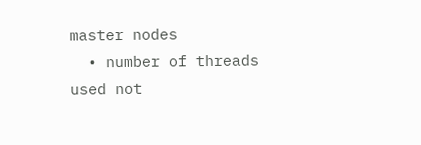master nodes
  • number of threads used not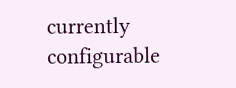currently configurable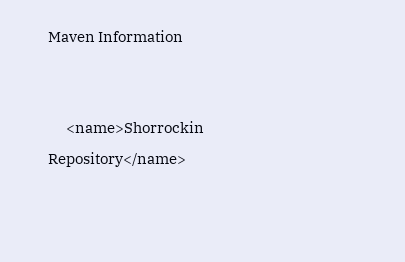Maven Information


      <name>Shorrockin Repository</name>